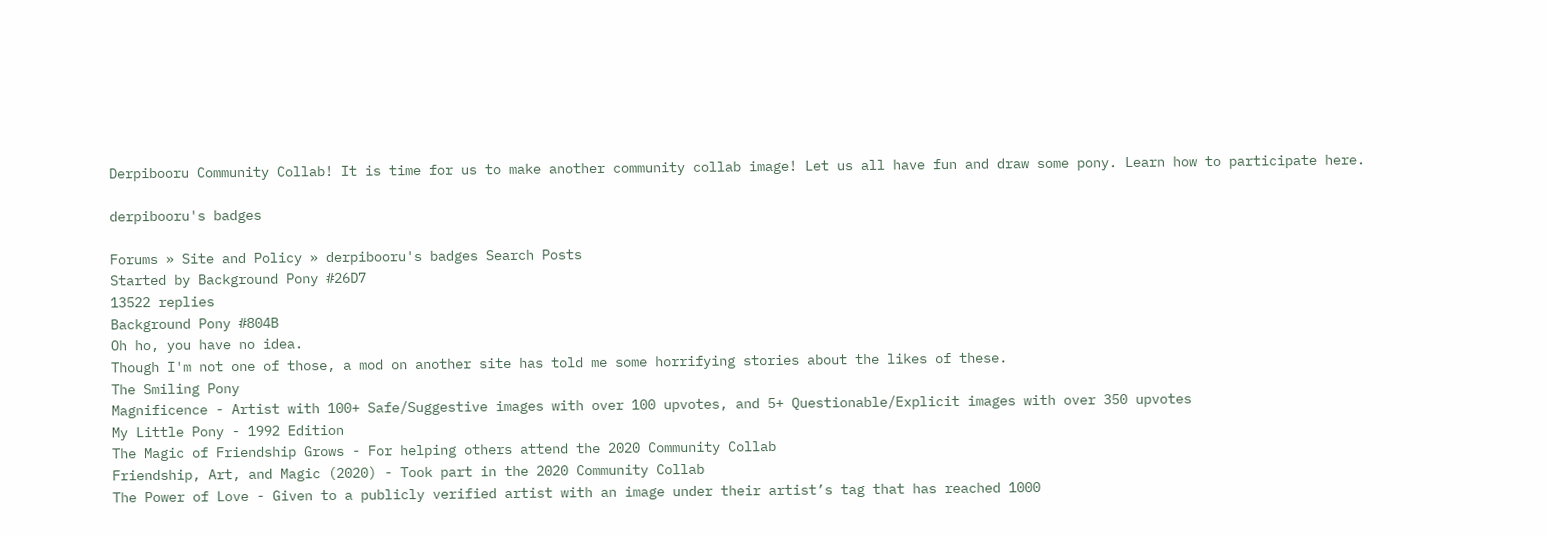Derpibooru Community Collab! It is time for us to make another community collab image! Let us all have fun and draw some pony. Learn how to participate here.

derpibooru's badges

Forums » Site and Policy » derpibooru's badges Search Posts
Started by Background Pony #26D7
13522 replies
Background Pony #804B
Oh ho, you have no idea.
Though I'm not one of those, a mod on another site has told me some horrifying stories about the likes of these.
The Smiling Pony
Magnificence - Artist with 100+ Safe/Suggestive images with over 100 upvotes, and 5+ Questionable/Explicit images with over 350 upvotes
My Little Pony - 1992 Edition
The Magic of Friendship Grows - For helping others attend the 2020 Community Collab
Friendship, Art, and Magic (2020) - Took part in the 2020 Community Collab
The Power of Love - Given to a publicly verified artist with an image under their artist’s tag that has reached 1000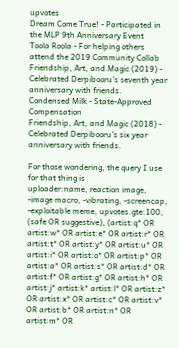upvotes
Dream Come True! - Participated in the MLP 9th Anniversary Event
Toola Roola - For helping others attend the 2019 Community Collab
Friendship, Art, and Magic (2019) - Celebrated Derpibooru's seventh year anniversary with friends.
Condensed Milk - State-Approved Compensation
Friendship, Art, and Magic (2018) - Celebrated Derpibooru's six year anniversary with friends.

For those wondering, the query I use for that thing is
uploader:name, reaction image, -image macro, -vibrating, -screencap, -exploitable meme, upvotes.gte:100, (safe OR suggestive), (artist:q* OR artist:w* OR artist:e* OR artist:r* OR artist:t* OR artist:y* OR artist:u* OR artist:i* OR artist:o* OR artist:p* OR artist:a* OR artist:s* OR artist:d* OR artist:f* OR artist:g* OR artist:h* OR artist:j* artist:k* artist:l* OR artist:z* OR artist:x* OR artist:c* OR artist:v* OR artist:b* OR artist:n* OR artist:m* OR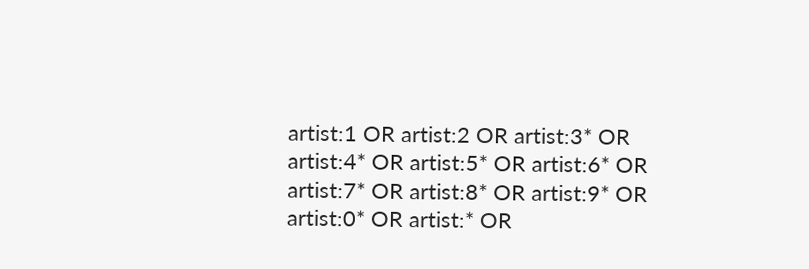artist:1 OR artist:2 OR artist:3* OR artist:4* OR artist:5* OR artist:6* OR artist:7* OR artist:8* OR artist:9* OR artist:0* OR artist:* OR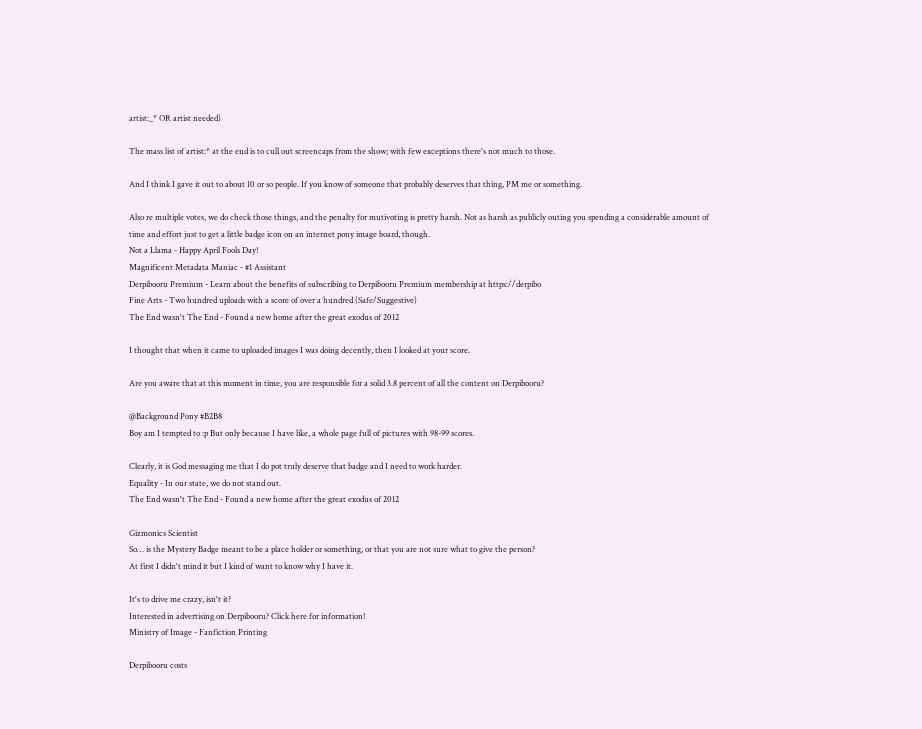artist:_* OR artist needed)

The mass list of artist:* at the end is to cull out screencaps from the show; with few exceptions there's not much to those.

And I think I gave it out to about 10 or so people. If you know of someone that probably deserves that thing, PM me or something.

Also re multiple votes, we do check those things, and the penalty for mutivoting is pretty harsh. Not as harsh as publicly outing you spending a considerable amount of time and effort just to get a little badge icon on an internet pony image board, though.
Not a Llama - Happy April Fools Day!
Magnificent Metadata Maniac - #1 Assistant
Derpibooru Premium - Learn about the benefits of subscribing to Derpibooru Premium membership at https://derpibo
Fine Arts - Two hundred uploads with a score of over a hundred (Safe/Suggestive)
The End wasn't The End - Found a new home after the great exodus of 2012

I thought that when it came to uploaded images I was doing decently, then I looked at your score.

Are you aware that at this moment in time, you are responsible for a solid 3.8 percent of all the content on Derpibooru?

@Background Pony #B2B8
Boy am I tempted to :p But only because I have like, a whole page full of pictures with 98-99 scores.

Clearly, it is God messaging me that I do pot truly deserve that badge and I need to work harder.
Equality - In our state, we do not stand out.
The End wasn't The End - Found a new home after the great exodus of 2012

Gizmonics Scientist
So… is the Mystery Badge meant to be a place holder or something, or that you are not sure what to give the person?
At first I didn't mind it but I kind of want to know why I have it.

It's to drive me crazy, isn't it?
Interested in advertising on Derpibooru? Click here for information!
Ministry of Image - Fanfiction Printing

Derpibooru costs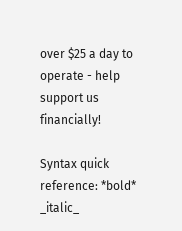over $25 a day to operate - help support us financially!

Syntax quick reference: *bold* _italic_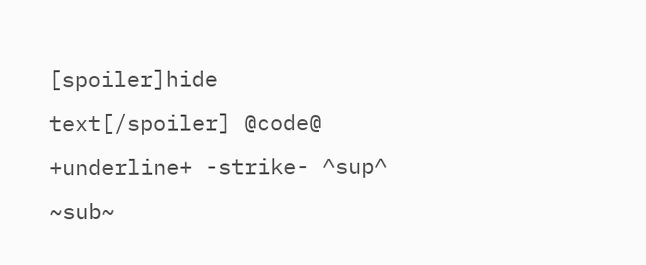[spoiler]hide text[/spoiler] @code@ +underline+ -strike- ^sup^ ~sub~